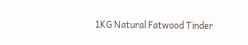1KG Natural Fatwood Tinder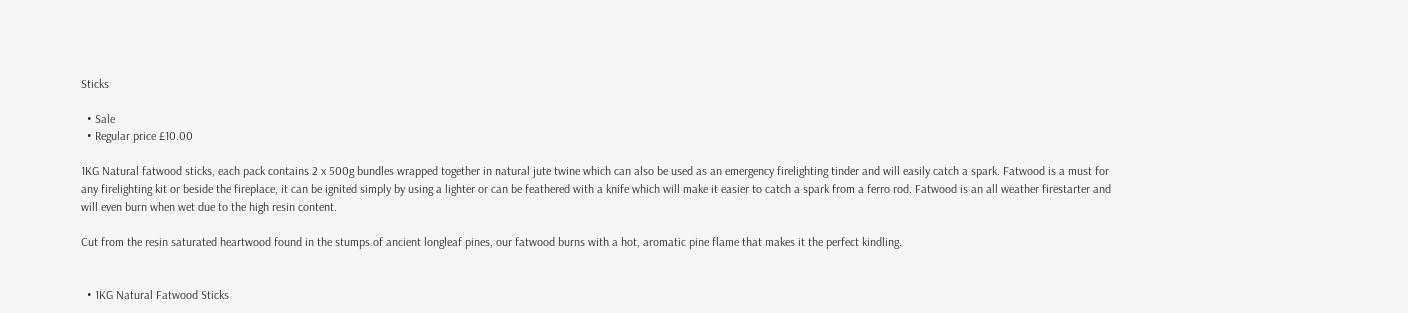Sticks

  • Sale
  • Regular price £10.00

1KG Natural fatwood sticks, each pack contains 2 x 500g bundles wrapped together in natural jute twine which can also be used as an emergency firelighting tinder and will easily catch a spark. Fatwood is a must for any firelighting kit or beside the fireplace, it can be ignited simply by using a lighter or can be feathered with a knife which will make it easier to catch a spark from a ferro rod. Fatwood is an all weather firestarter and will even burn when wet due to the high resin content.

Cut from the resin saturated heartwood found in the stumps of ancient longleaf pines, our fatwood burns with a hot, aromatic pine flame that makes it the perfect kindling.


  • 1KG Natural Fatwood Sticks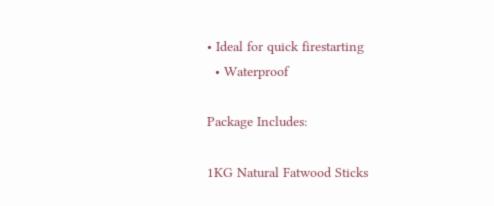• Ideal for quick firestarting
  • Waterproof

Package Includes:

1KG Natural Fatwood Sticks